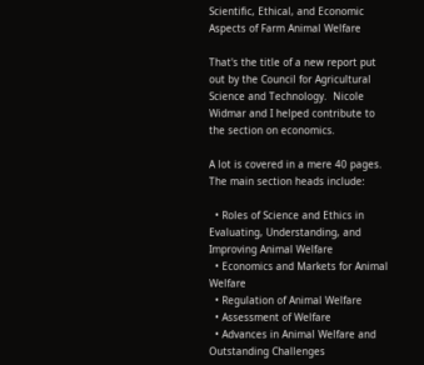Scientific, Ethical, and Economic Aspects of Farm Animal Welfare

That's the title of a new report put out by the Council for Agricultural Science and Technology.  Nicole Widmar and I helped contribute to the section on economics.

A lot is covered in a mere 40 pages.  The main section heads include:

  • Roles of Science and Ethics in Evaluating, Understanding, and Improving Animal Welfare
  • Economics and Markets for Animal Welfare
  • Regulation of Animal Welfare
  • Assessment of Welfare
  • Advances in Animal Welfare and Outstanding Challenges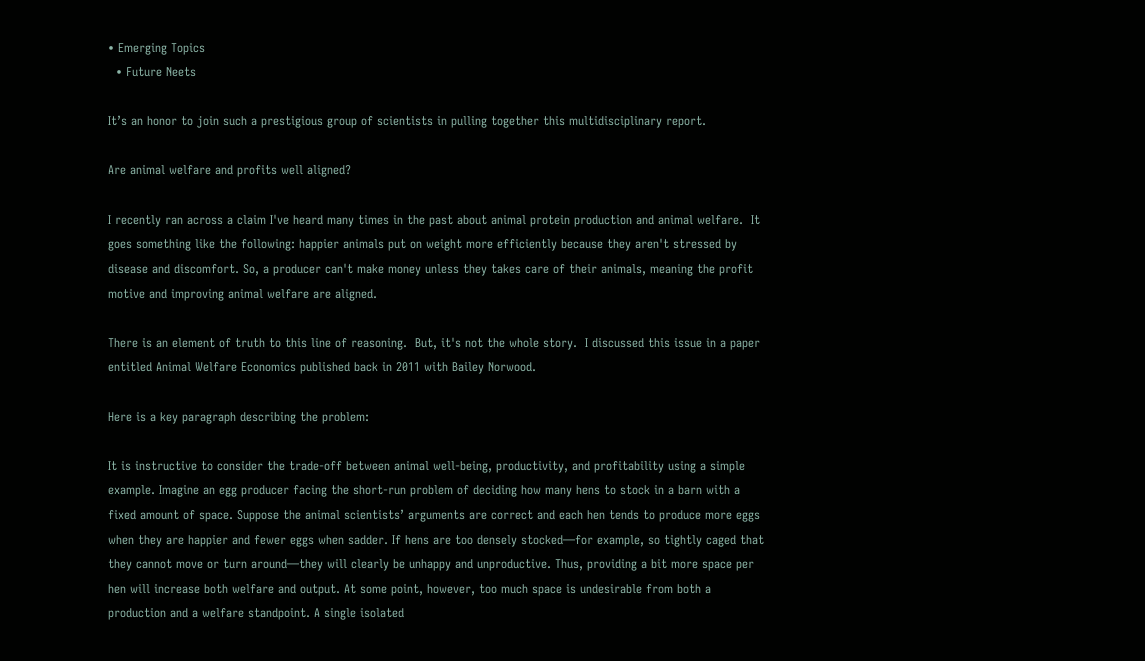• Emerging Topics
  • Future Neets

It’s an honor to join such a prestigious group of scientists in pulling together this multidisciplinary report.

Are animal welfare and profits well aligned?

I recently ran across a claim I've heard many times in the past about animal protein production and animal welfare.  It goes something like the following: happier animals put on weight more efficiently because they aren't stressed by disease and discomfort. So, a producer can't make money unless they takes care of their animals, meaning the profit motive and improving animal welfare are aligned.

There is an element of truth to this line of reasoning.  But, it's not the whole story.  I discussed this issue in a paper entitled Animal Welfare Economics published back in 2011 with Bailey Norwood.

Here is a key paragraph describing the problem:

It is instructive to consider the trade-off between animal well-being, productivity, and profitability using a simple example. Imagine an egg producer facing the short-run problem of deciding how many hens to stock in a barn with a fixed amount of space. Suppose the animal scientists’ arguments are correct and each hen tends to produce more eggs when they are happier and fewer eggs when sadder. If hens are too densely stocked—for example, so tightly caged that they cannot move or turn around—they will clearly be unhappy and unproductive. Thus, providing a bit more space per hen will increase both welfare and output. At some point, however, too much space is undesirable from both a production and a welfare standpoint. A single isolated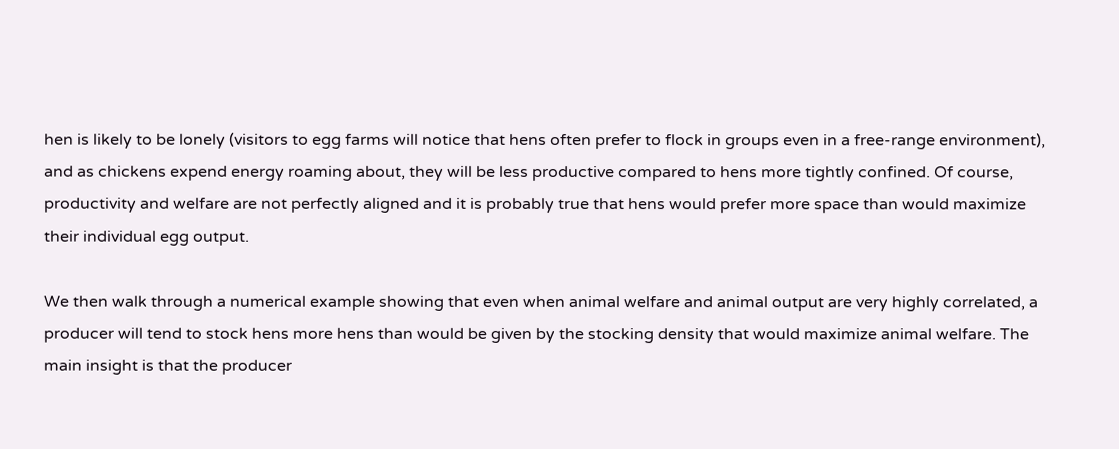hen is likely to be lonely (visitors to egg farms will notice that hens often prefer to flock in groups even in a free-range environment), and as chickens expend energy roaming about, they will be less productive compared to hens more tightly confined. Of course, productivity and welfare are not perfectly aligned and it is probably true that hens would prefer more space than would maximize their individual egg output.

We then walk through a numerical example showing that even when animal welfare and animal output are very highly correlated, a producer will tend to stock hens more hens than would be given by the stocking density that would maximize animal welfare. The main insight is that the producer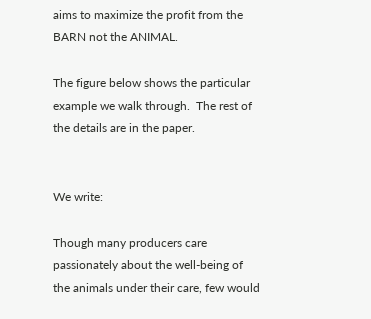aims to maximize the profit from the BARN not the ANIMAL.

The figure below shows the particular example we walk through.  The rest of the details are in the paper.


We write:

Though many producers care passionately about the well-being of the animals under their care, few would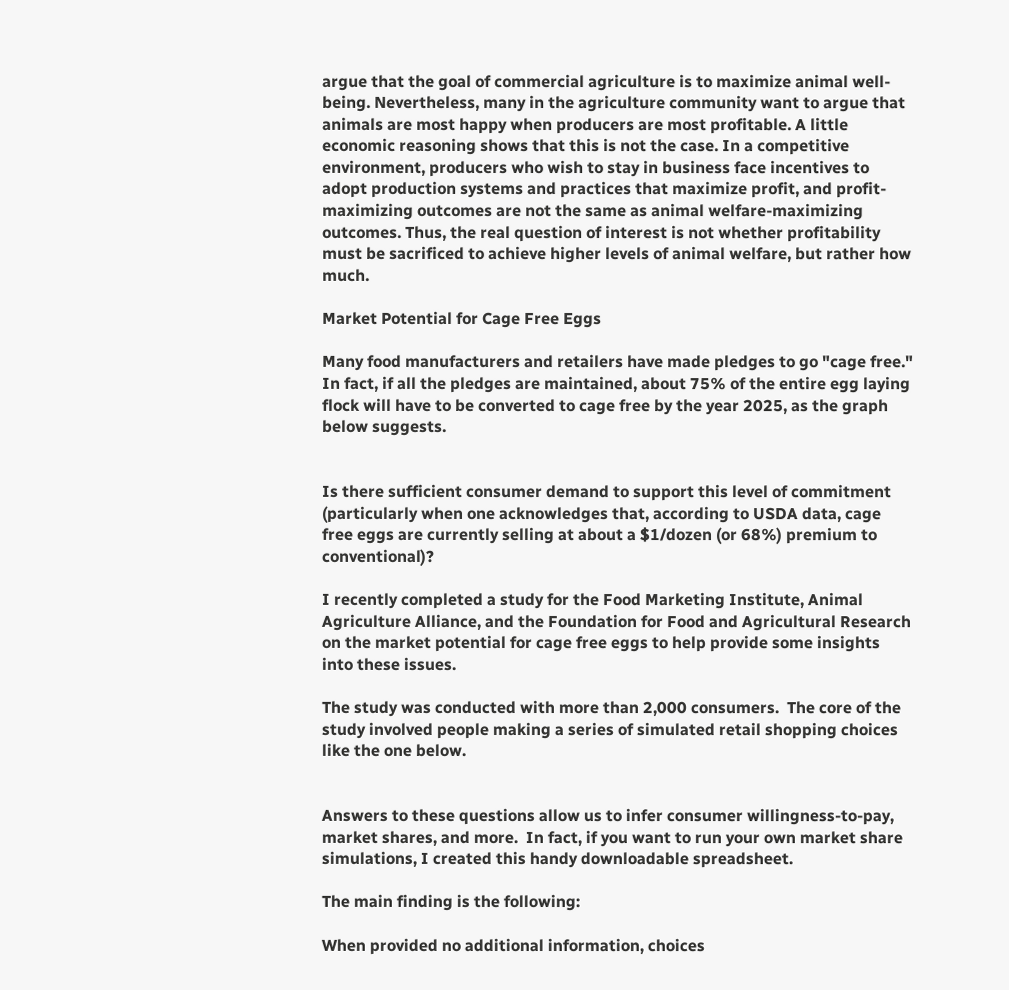argue that the goal of commercial agriculture is to maximize animal well-being. Nevertheless, many in the agriculture community want to argue that animals are most happy when producers are most profitable. A little economic reasoning shows that this is not the case. In a competitive environment, producers who wish to stay in business face incentives to adopt production systems and practices that maximize profit, and profit-maximizing outcomes are not the same as animal welfare-maximizing outcomes. Thus, the real question of interest is not whether profitability must be sacrificed to achieve higher levels of animal welfare, but rather how much.

Market Potential for Cage Free Eggs

Many food manufacturers and retailers have made pledges to go "cage free."  In fact, if all the pledges are maintained, about 75% of the entire egg laying flock will have to be converted to cage free by the year 2025, as the graph below suggests.


Is there sufficient consumer demand to support this level of commitment (particularly when one acknowledges that, according to USDA data, cage free eggs are currently selling at about a $1/dozen (or 68%) premium to conventional)?

I recently completed a study for the Food Marketing Institute, Animal Agriculture Alliance, and the Foundation for Food and Agricultural Research on the market potential for cage free eggs to help provide some insights into these issues.

The study was conducted with more than 2,000 consumers.  The core of the study involved people making a series of simulated retail shopping choices like the one below.


Answers to these questions allow us to infer consumer willingness-to-pay, market shares, and more.  In fact, if you want to run your own market share simulations, I created this handy downloadable spreadsheet.

The main finding is the following:

When provided no additional information, choices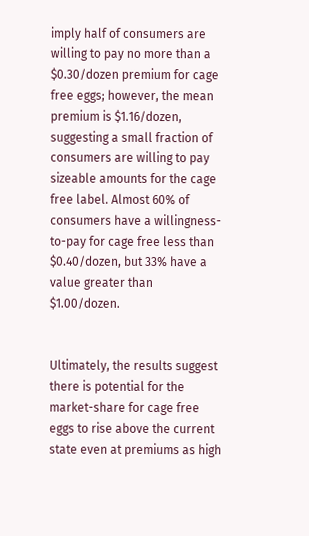imply half of consumers are willing to pay no more than a $0.30/dozen premium for cage free eggs; however, the mean premium is $1.16/dozen, suggesting a small fraction of consumers are willing to pay sizeable amounts for the cage free label. Almost 60% of consumers have a willingness-to-pay for cage free less than $0.40/dozen, but 33% have a value greater than $1.00/dozen.


Ultimately, the results suggest there is potential for the market-share for cage free eggs to rise above the current state even at premiums as high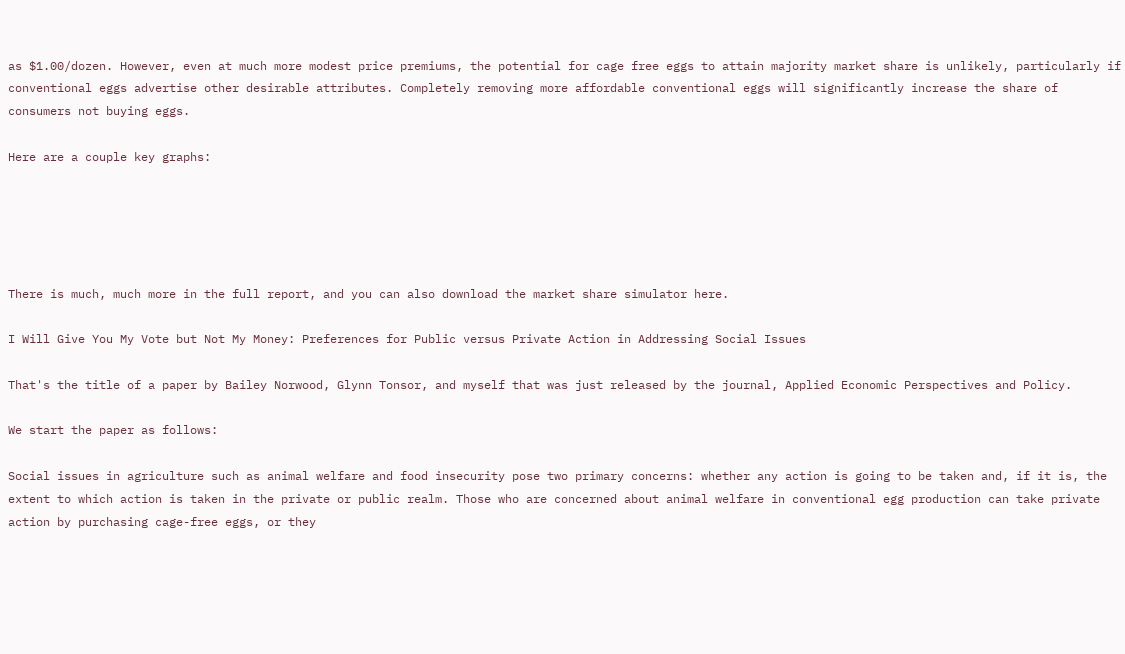as $1.00/dozen. However, even at much more modest price premiums, the potential for cage free eggs to attain majority market share is unlikely, particularly if conventional eggs advertise other desirable attributes. Completely removing more affordable conventional eggs will significantly increase the share of consumers not buying eggs.

Here are a couple key graphs:





There is much, much more in the full report, and you can also download the market share simulator here.

I Will Give You My Vote but Not My Money: Preferences for Public versus Private Action in Addressing Social Issues

That's the title of a paper by Bailey Norwood, Glynn Tonsor, and myself that was just released by the journal, Applied Economic Perspectives and Policy.

We start the paper as follows:

Social issues in agriculture such as animal welfare and food insecurity pose two primary concerns: whether any action is going to be taken and, if it is, the extent to which action is taken in the private or public realm. Those who are concerned about animal welfare in conventional egg production can take private action by purchasing cage-free eggs, or they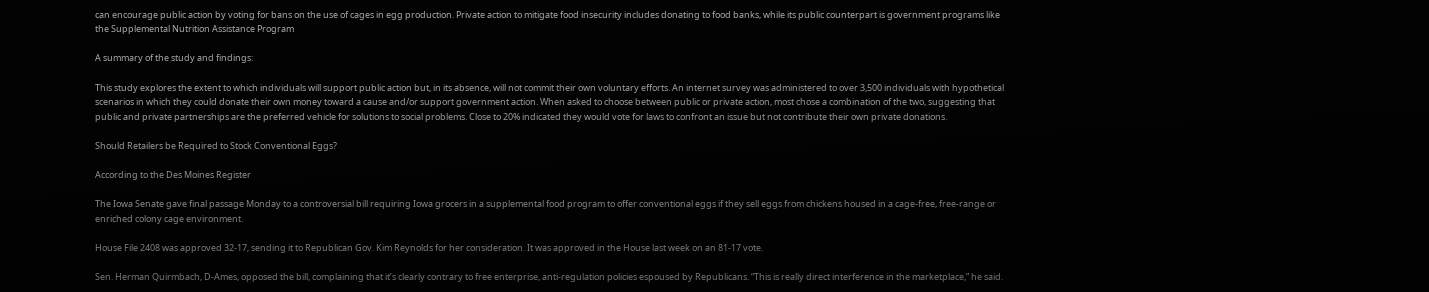can encourage public action by voting for bans on the use of cages in egg production. Private action to mitigate food insecurity includes donating to food banks, while its public counterpart is government programs like the Supplemental Nutrition Assistance Program

A summary of the study and findings:

This study explores the extent to which individuals will support public action but, in its absence, will not commit their own voluntary efforts. An internet survey was administered to over 3,500 individuals with hypothetical scenarios in which they could donate their own money toward a cause and/or support government action. When asked to choose between public or private action, most chose a combination of the two, suggesting that public and private partnerships are the preferred vehicle for solutions to social problems. Close to 20% indicated they would vote for laws to confront an issue but not contribute their own private donations.

Should Retailers be Required to Stock Conventional Eggs?

According to the Des Moines Register

The Iowa Senate gave final passage Monday to a controversial bill requiring Iowa grocers in a supplemental food program to offer conventional eggs if they sell eggs from chickens housed in a cage-free, free-range or enriched colony cage environment.

House File 2408 was approved 32-17, sending it to Republican Gov. Kim Reynolds for her consideration. It was approved in the House last week on an 81-17 vote.

Sen. Herman Quirmbach, D-Ames, opposed the bill, complaining that it’s clearly contrary to free enterprise, anti-regulation policies espoused by Republicans. “This is really direct interference in the marketplace,” he said.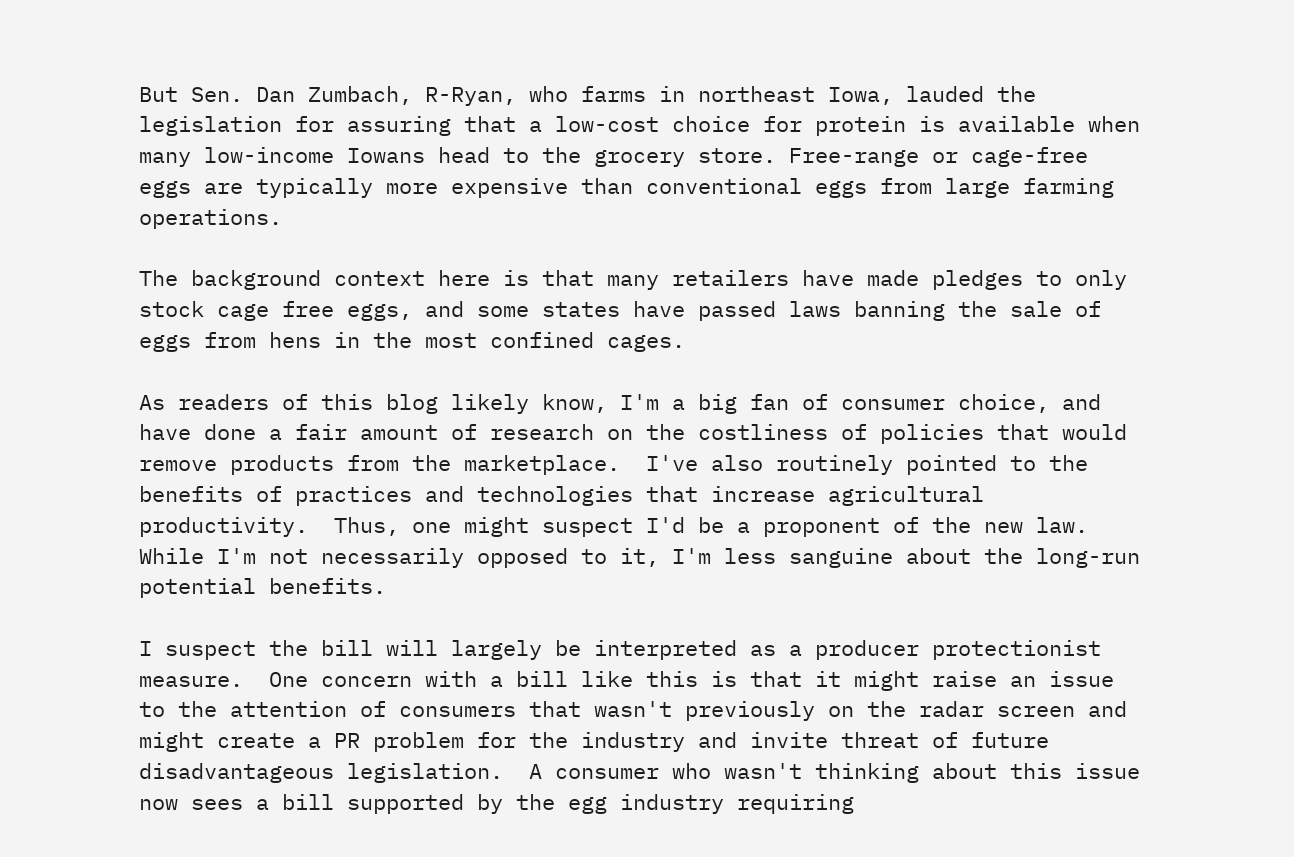But Sen. Dan Zumbach, R-Ryan, who farms in northeast Iowa, lauded the legislation for assuring that a low-cost choice for protein is available when many low-income Iowans head to the grocery store. Free-range or cage-free eggs are typically more expensive than conventional eggs from large farming operations.

The background context here is that many retailers have made pledges to only stock cage free eggs, and some states have passed laws banning the sale of eggs from hens in the most confined cages.

As readers of this blog likely know, I'm a big fan of consumer choice, and have done a fair amount of research on the costliness of policies that would remove products from the marketplace.  I've also routinely pointed to the benefits of practices and technologies that increase agricultural productivity.  Thus, one might suspect I'd be a proponent of the new law.  While I'm not necessarily opposed to it, I'm less sanguine about the long-run potential benefits.

I suspect the bill will largely be interpreted as a producer protectionist measure.  One concern with a bill like this is that it might raise an issue to the attention of consumers that wasn't previously on the radar screen and might create a PR problem for the industry and invite threat of future disadvantageous legislation.  A consumer who wasn't thinking about this issue now sees a bill supported by the egg industry requiring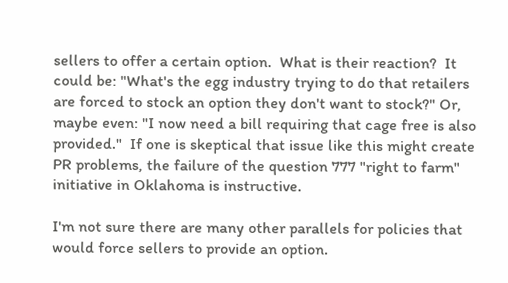sellers to offer a certain option.  What is their reaction?  It could be: "What's the egg industry trying to do that retailers are forced to stock an option they don't want to stock?" Or, maybe even: "I now need a bill requiring that cage free is also provided."  If one is skeptical that issue like this might create PR problems, the failure of the question 777 "right to farm" initiative in Oklahoma is instructive.

I'm not sure there are many other parallels for policies that would force sellers to provide an option.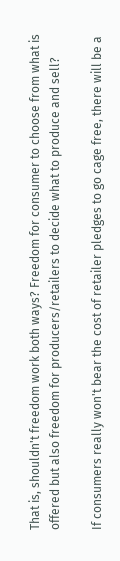That is, shouldn't freedom work both ways? Freedom for consumer to choose from what is offered but also freedom for producers/retailers to decide what to produce and sell?

If consumers really won't bear the cost of retailer pledges to go cage free, there will be a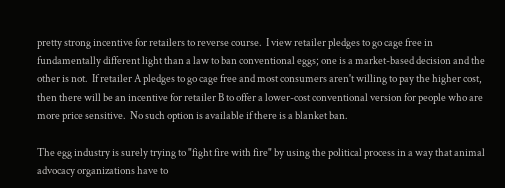pretty strong incentive for retailers to reverse course.  I view retailer pledges to go cage free in fundamentally different light than a law to ban conventional eggs; one is a market-based decision and the other is not.  If retailer A pledges to go cage free and most consumers aren't willing to pay the higher cost, then there will be an incentive for retailer B to offer a lower-cost conventional version for people who are more price sensitive.  No such option is available if there is a blanket ban.

The egg industry is surely trying to "fight fire with fire" by using the political process in a way that animal advocacy organizations have to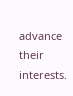advance their interests.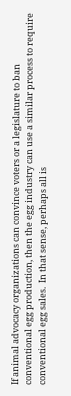If animal advocacy organizations can convince voters or a legislature to ban conventional egg production, then the egg industry can use a similar process to require conventional egg sales.  In that sense, perhaps all is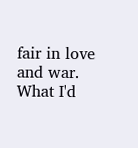fair in love and war.  What I'd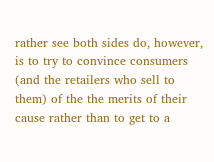rather see both sides do, however, is to try to convince consumers (and the retailers who sell to them) of the the merits of their cause rather than to get to a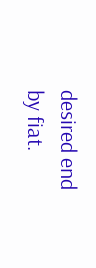desired end by fiat.